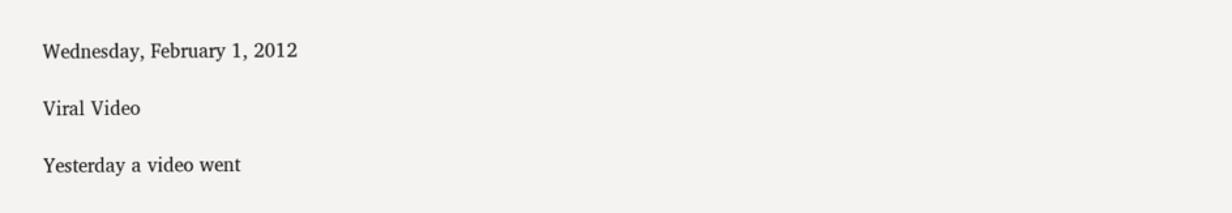Wednesday, February 1, 2012

Viral Video

Yesterday a video went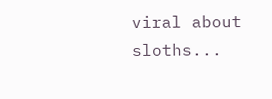viral about sloths...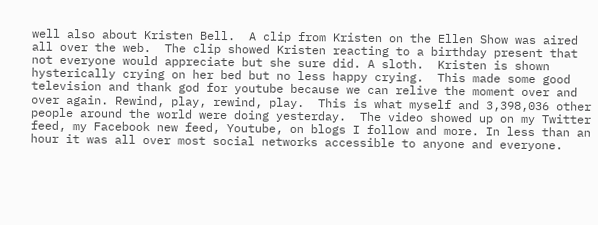well also about Kristen Bell.  A clip from Kristen on the Ellen Show was aired all over the web.  The clip showed Kristen reacting to a birthday present that not everyone would appreciate but she sure did. A sloth.  Kristen is shown hysterically crying on her bed but no less happy crying.  This made some good television and thank god for youtube because we can relive the moment over and over again. Rewind, play, rewind, play.  This is what myself and 3,398,036 other people around the world were doing yesterday.  The video showed up on my Twitter feed, my Facebook new feed, Youtube, on blogs I follow and more. In less than an hour it was all over most social networks accessible to anyone and everyone.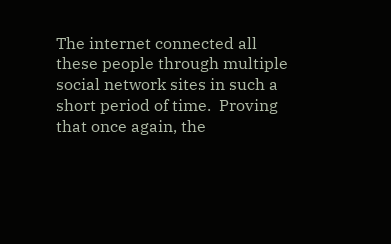The internet connected all these people through multiple social network sites in such a short period of time.  Proving that once again, the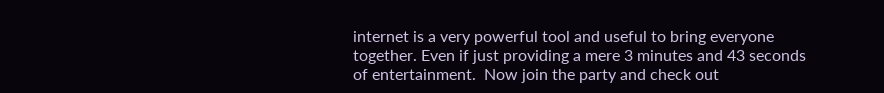internet is a very powerful tool and useful to bring everyone together. Even if just providing a mere 3 minutes and 43 seconds of entertainment.  Now join the party and check out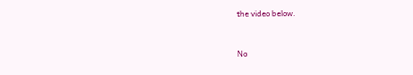the video below.


No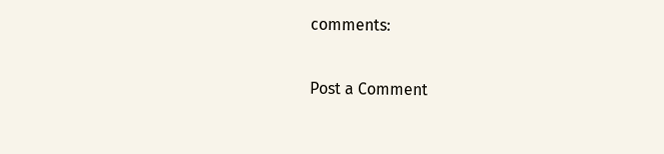comments:

Post a Comment